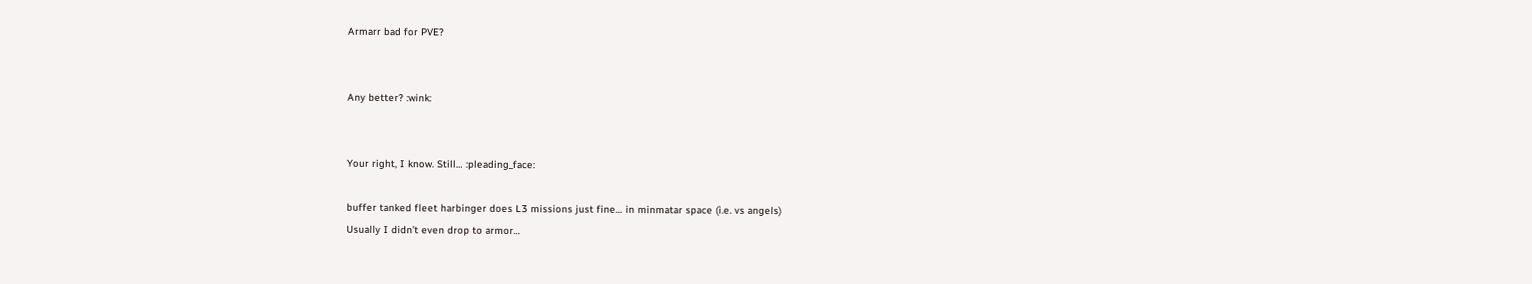Armarr bad for PVE?


Any better? :wink:


Your right, I know. Still… :pleading_face:

buffer tanked fleet harbinger does L3 missions just fine… in minmatar space (i.e. vs angels)
Usually I didn’t even drop to armor…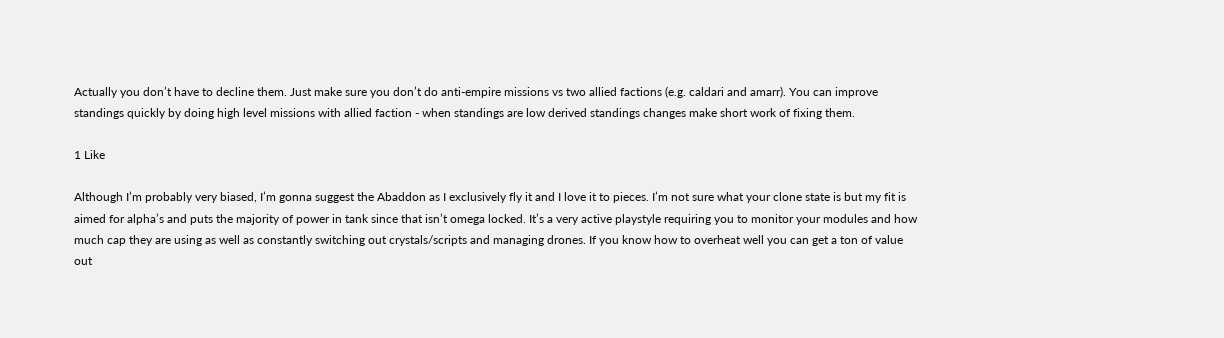Actually you don’t have to decline them. Just make sure you don’t do anti-empire missions vs two allied factions (e.g. caldari and amarr). You can improve standings quickly by doing high level missions with allied faction - when standings are low derived standings changes make short work of fixing them.

1 Like

Although I’m probably very biased, I’m gonna suggest the Abaddon as I exclusively fly it and I love it to pieces. I’m not sure what your clone state is but my fit is aimed for alpha’s and puts the majority of power in tank since that isn’t omega locked. It’s a very active playstyle requiring you to monitor your modules and how much cap they are using as well as constantly switching out crystals/scripts and managing drones. If you know how to overheat well you can get a ton of value out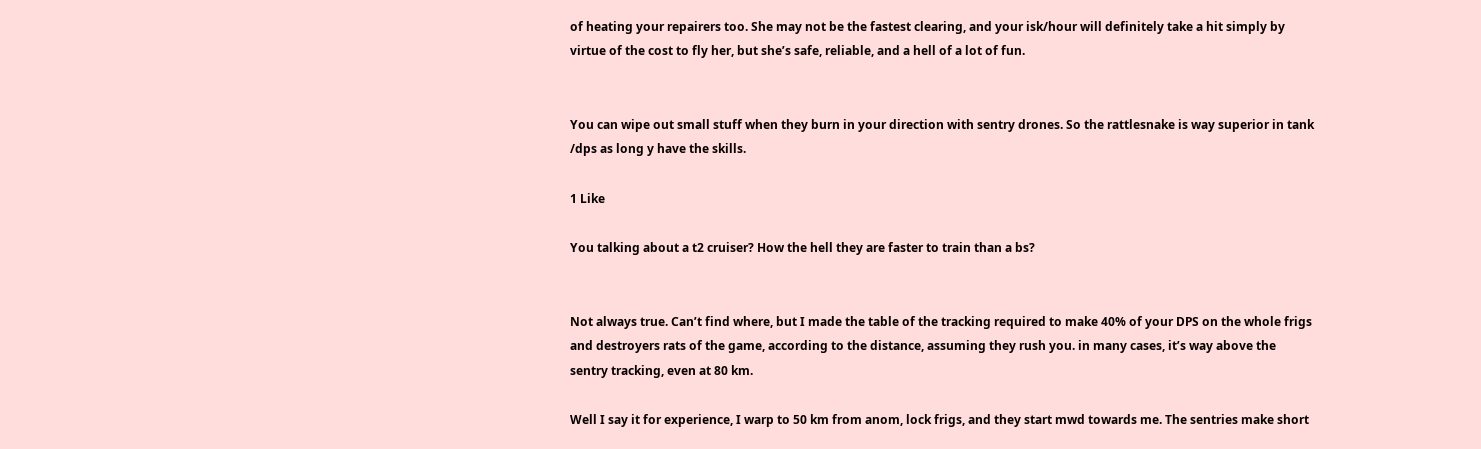of heating your repairers too. She may not be the fastest clearing, and your isk/hour will definitely take a hit simply by virtue of the cost to fly her, but she’s safe, reliable, and a hell of a lot of fun.


You can wipe out small stuff when they burn in your direction with sentry drones. So the rattlesnake is way superior in tank /dps as long y have the skills.

1 Like

You talking about a t2 cruiser? How the hell they are faster to train than a bs?


Not always true. Can’t find where, but I made the table of the tracking required to make 40% of your DPS on the whole frigs and destroyers rats of the game, according to the distance, assuming they rush you. in many cases, it’s way above the sentry tracking, even at 80 km.

Well I say it for experience, I warp to 50 km from anom, lock frigs, and they start mwd towards me. The sentries make short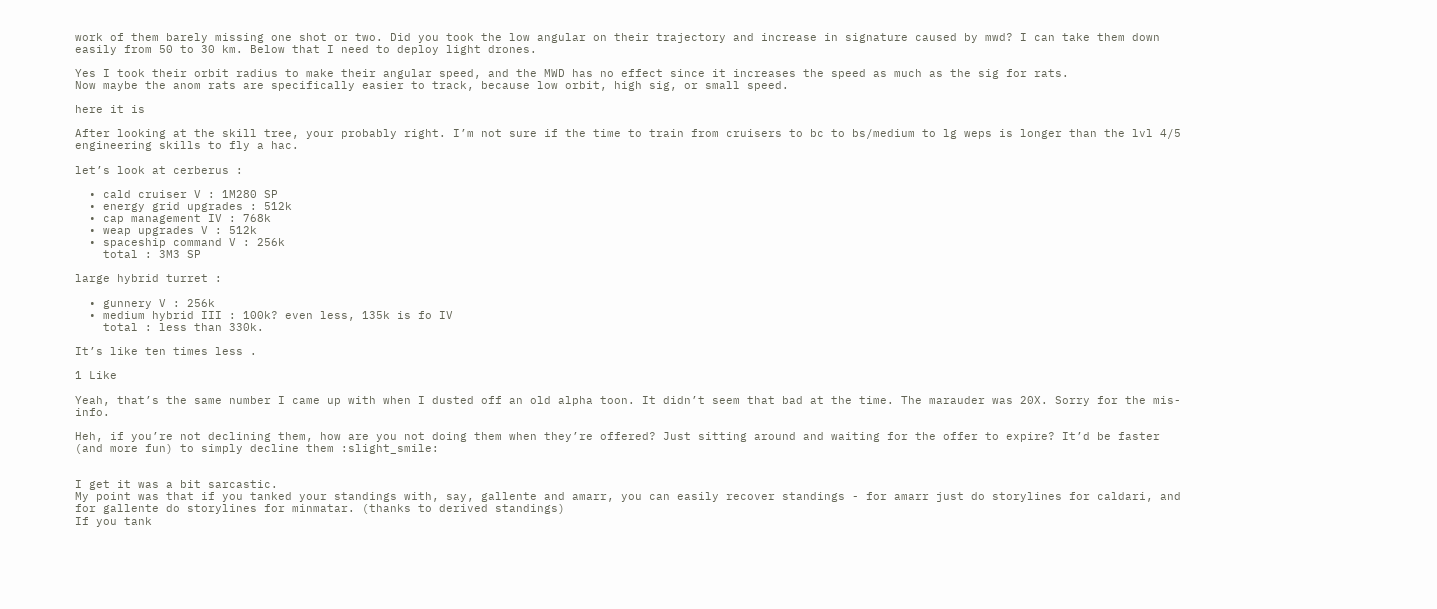work of them barely missing one shot or two. Did you took the low angular on their trajectory and increase in signature caused by mwd? I can take them down easily from 50 to 30 km. Below that I need to deploy light drones.

Yes I took their orbit radius to make their angular speed, and the MWD has no effect since it increases the speed as much as the sig for rats.
Now maybe the anom rats are specifically easier to track, because low orbit, high sig, or small speed.

here it is

After looking at the skill tree, your probably right. I’m not sure if the time to train from cruisers to bc to bs/medium to lg weps is longer than the lvl 4/5 engineering skills to fly a hac.

let’s look at cerberus :

  • cald cruiser V : 1M280 SP
  • energy grid upgrades : 512k
  • cap management IV : 768k
  • weap upgrades V : 512k
  • spaceship command V : 256k
    total : 3M3 SP

large hybrid turret :

  • gunnery V : 256k
  • medium hybrid III : 100k? even less, 135k is fo IV
    total : less than 330k.

It’s like ten times less .

1 Like

Yeah, that’s the same number I came up with when I dusted off an old alpha toon. It didn’t seem that bad at the time. The marauder was 20X. Sorry for the mis-info.

Heh, if you’re not declining them, how are you not doing them when they’re offered? Just sitting around and waiting for the offer to expire? It’d be faster (and more fun) to simply decline them :slight_smile:


I get it was a bit sarcastic.
My point was that if you tanked your standings with, say, gallente and amarr, you can easily recover standings - for amarr just do storylines for caldari, and for gallente do storylines for minmatar. (thanks to derived standings)
If you tank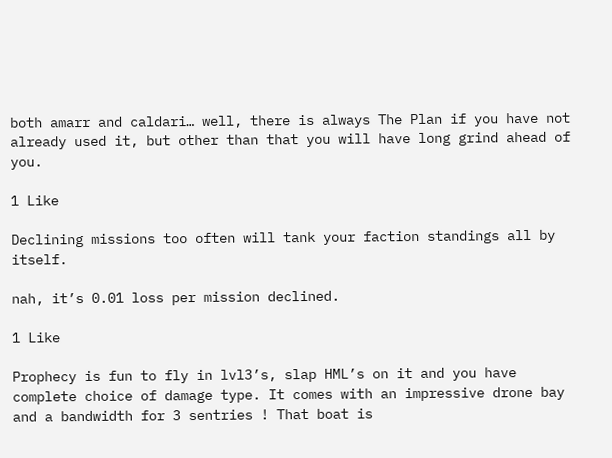both amarr and caldari… well, there is always The Plan if you have not already used it, but other than that you will have long grind ahead of you.

1 Like

Declining missions too often will tank your faction standings all by itself.

nah, it’s 0.01 loss per mission declined.

1 Like

Prophecy is fun to fly in lvl3’s, slap HML’s on it and you have complete choice of damage type. It comes with an impressive drone bay and a bandwidth for 3 sentries ! That boat is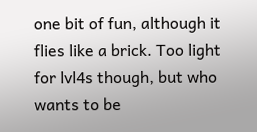one bit of fun, although it flies like a brick. Too light for lvl4s though, but who wants to be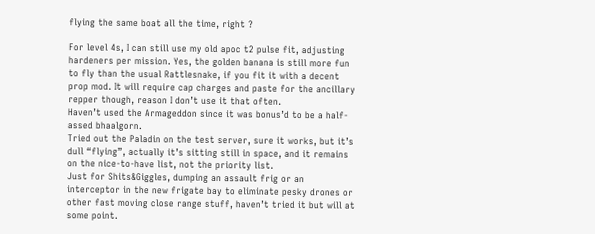flying the same boat all the time, right ?

For level 4s, I can still use my old apoc t2 pulse fit, adjusting hardeners per mission. Yes, the golden banana is still more fun to fly than the usual Rattlesnake, if you fit it with a decent prop mod. It will require cap charges and paste for the ancillary repper though, reason I don’t use it that often.
Haven’t used the Armageddon since it was bonus’d to be a half-assed bhaalgorn.
Tried out the Paladin on the test server, sure it works, but it’s dull “flying”, actually it’s sitting still in space, and it remains on the nice-to-have list, not the priority list.
Just for Shits&Giggles, dumping an assault frig or an interceptor in the new frigate bay to eliminate pesky drones or other fast moving close range stuff, haven’t tried it but will at some point.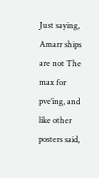Just saying, Amarr ships are not The max for pve’ing, and like other posters said,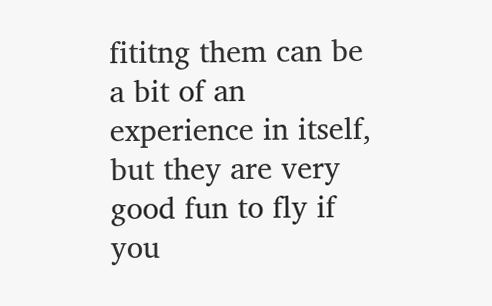fititng them can be a bit of an experience in itself, but they are very good fun to fly if you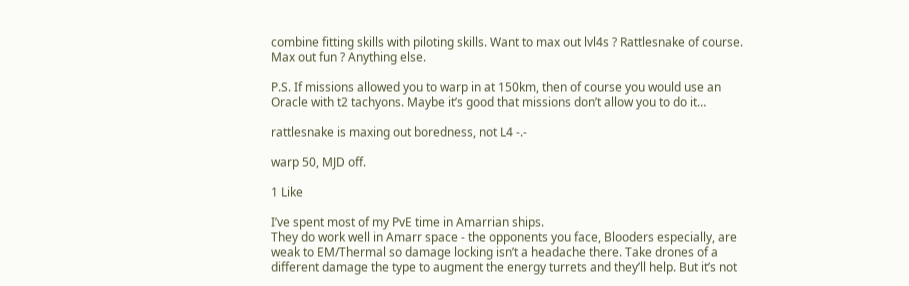combine fitting skills with piloting skills. Want to max out lvl4s ? Rattlesnake of course. Max out fun ? Anything else.

P.S. If missions allowed you to warp in at 150km, then of course you would use an Oracle with t2 tachyons. Maybe it’s good that missions don’t allow you to do it…

rattlesnake is maxing out boredness, not L4 -.-

warp 50, MJD off.

1 Like

I’ve spent most of my PvE time in Amarrian ships.
They do work well in Amarr space - the opponents you face, Blooders especially, are weak to EM/Thermal so damage locking isn’t a headache there. Take drones of a different damage the type to augment the energy turrets and they’ll help. But it’s not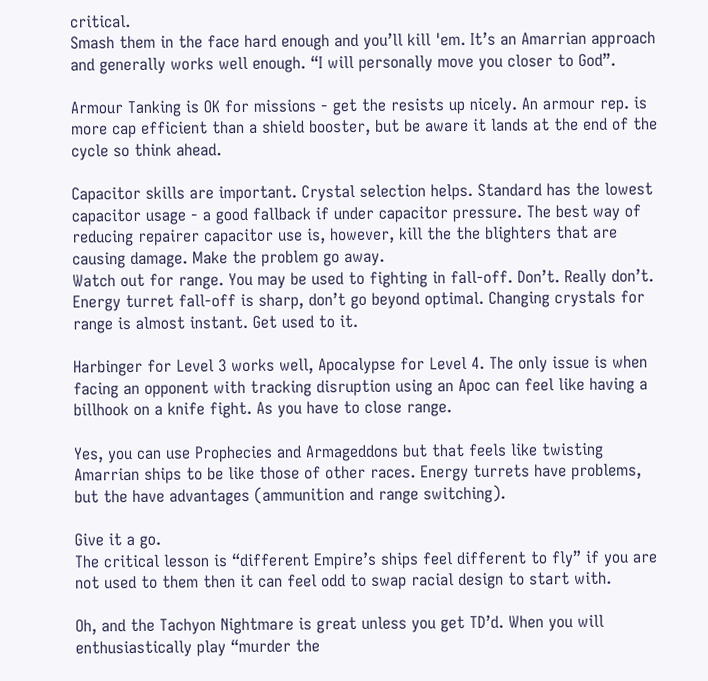critical.
Smash them in the face hard enough and you’ll kill 'em. It’s an Amarrian approach and generally works well enough. “I will personally move you closer to God”.

Armour Tanking is OK for missions - get the resists up nicely. An armour rep. is more cap efficient than a shield booster, but be aware it lands at the end of the cycle so think ahead.

Capacitor skills are important. Crystal selection helps. Standard has the lowest capacitor usage - a good fallback if under capacitor pressure. The best way of reducing repairer capacitor use is, however, kill the the blighters that are causing damage. Make the problem go away.
Watch out for range. You may be used to fighting in fall-off. Don’t. Really don’t. Energy turret fall-off is sharp, don’t go beyond optimal. Changing crystals for range is almost instant. Get used to it.

Harbinger for Level 3 works well, Apocalypse for Level 4. The only issue is when facing an opponent with tracking disruption using an Apoc can feel like having a billhook on a knife fight. As you have to close range.

Yes, you can use Prophecies and Armageddons but that feels like twisting Amarrian ships to be like those of other races. Energy turrets have problems, but the have advantages (ammunition and range switching).

Give it a go.
The critical lesson is “different Empire’s ships feel different to fly” if you are not used to them then it can feel odd to swap racial design to start with.

Oh, and the Tachyon Nightmare is great unless you get TD’d. When you will enthusiastically play “murder the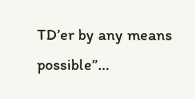TD’er by any means possible”…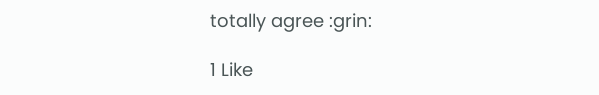totally agree :grin:

1 Like